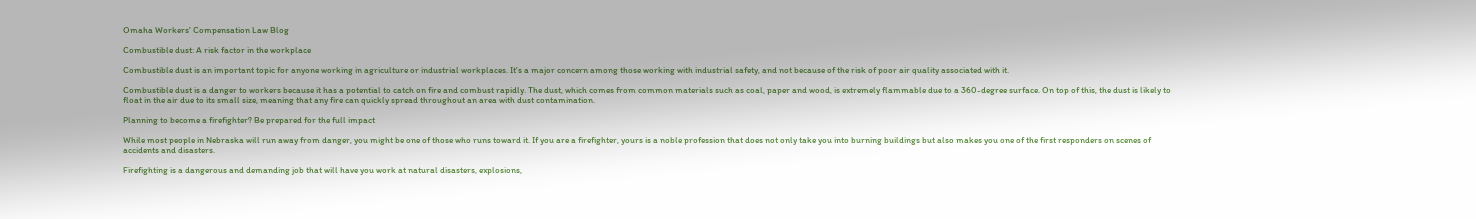Omaha Workers' Compensation Law Blog

Combustible dust: A risk factor in the workplace

Combustible dust is an important topic for anyone working in agriculture or industrial workplaces. It's a major concern among those working with industrial safety, and not because of the risk of poor air quality associated with it.

Combustible dust is a danger to workers because it has a potential to catch on fire and combust rapidly. The dust, which comes from common materials such as coal, paper and wood, is extremely flammable due to a 360-degree surface. On top of this, the dust is likely to float in the air due to its small size, meaning that any fire can quickly spread throughout an area with dust contamination.

Planning to become a firefighter? Be prepared for the full impact

While most people in Nebraska will run away from danger, you might be one of those who runs toward it. If you are a firefighter, yours is a noble profession that does not only take you into burning buildings but also makes you one of the first responders on scenes of accidents and disasters.

Firefighting is a dangerous and demanding job that will have you work at natural disasters, explosions,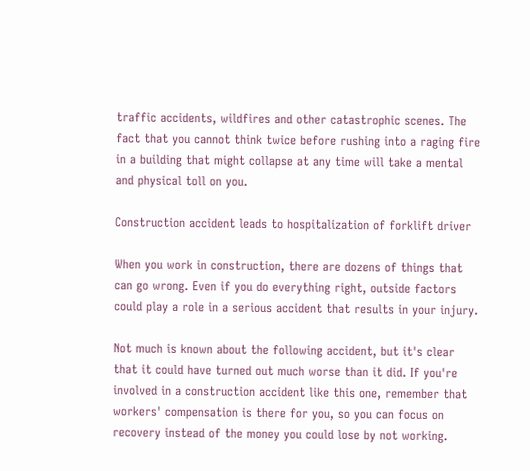traffic accidents, wildfires and other catastrophic scenes. The fact that you cannot think twice before rushing into a raging fire in a building that might collapse at any time will take a mental and physical toll on you.

Construction accident leads to hospitalization of forklift driver

When you work in construction, there are dozens of things that can go wrong. Even if you do everything right, outside factors could play a role in a serious accident that results in your injury.

Not much is known about the following accident, but it's clear that it could have turned out much worse than it did. If you're involved in a construction accident like this one, remember that workers' compensation is there for you, so you can focus on recovery instead of the money you could lose by not working.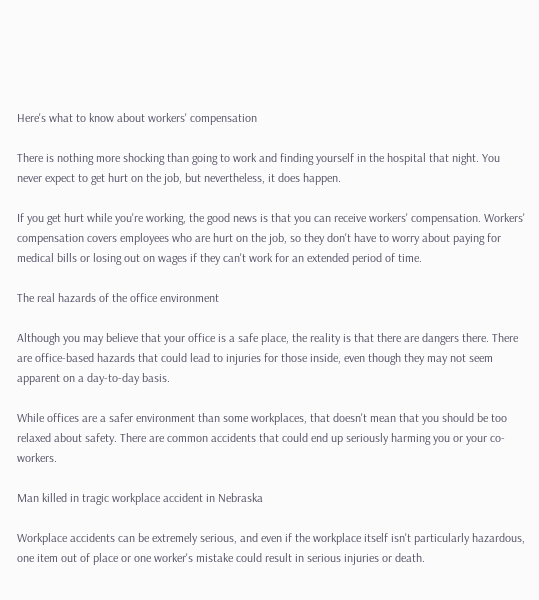Here's what to know about workers' compensation

There is nothing more shocking than going to work and finding yourself in the hospital that night. You never expect to get hurt on the job, but nevertheless, it does happen.

If you get hurt while you're working, the good news is that you can receive workers' compensation. Workers' compensation covers employees who are hurt on the job, so they don't have to worry about paying for medical bills or losing out on wages if they can't work for an extended period of time.

The real hazards of the office environment

Although you may believe that your office is a safe place, the reality is that there are dangers there. There are office-based hazards that could lead to injuries for those inside, even though they may not seem apparent on a day-to-day basis.

While offices are a safer environment than some workplaces, that doesn't mean that you should be too relaxed about safety. There are common accidents that could end up seriously harming you or your co-workers.

Man killed in tragic workplace accident in Nebraska

Workplace accidents can be extremely serious, and even if the workplace itself isn't particularly hazardous, one item out of place or one worker's mistake could result in serious injuries or death.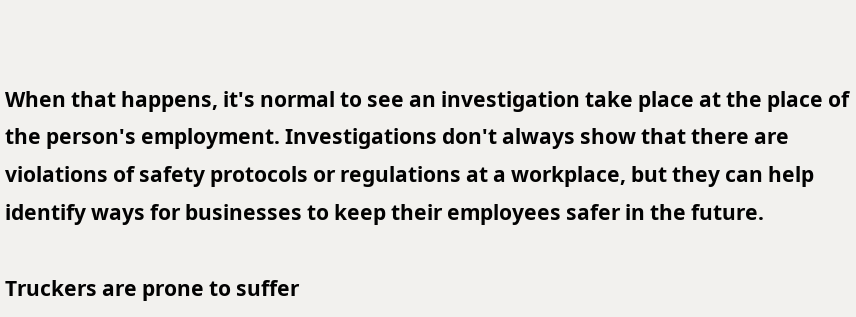When that happens, it's normal to see an investigation take place at the place of the person's employment. Investigations don't always show that there are violations of safety protocols or regulations at a workplace, but they can help identify ways for businesses to keep their employees safer in the future.

Truckers are prone to suffer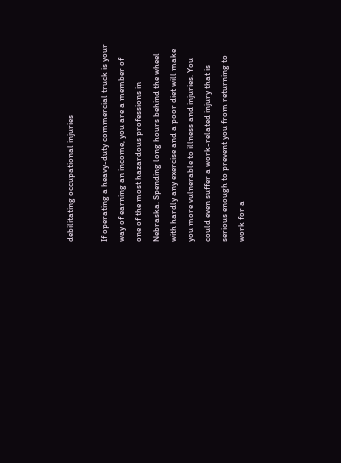debilitating occupational injuries

If operating a heavy-duty commercial truck is your way of earning an income, you are a member of one of the most hazardous professions in Nebraska. Spending long hours behind the wheel with hardly any exercise and a poor diet will make you more vulnerable to illness and injuries. You could even suffer a work-related injury that is serious enough to prevent you from returning to work for a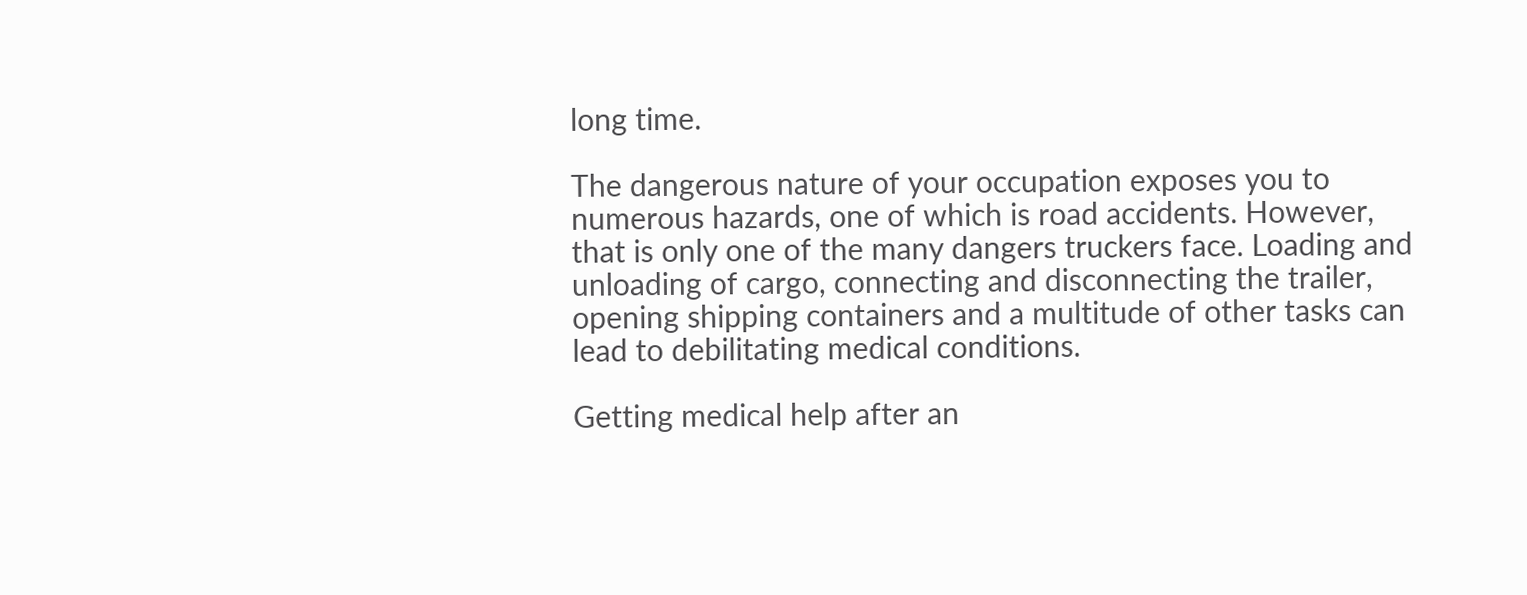long time.

The dangerous nature of your occupation exposes you to numerous hazards, one of which is road accidents. However, that is only one of the many dangers truckers face. Loading and unloading of cargo, connecting and disconnecting the trailer, opening shipping containers and a multitude of other tasks can lead to debilitating medical conditions.

Getting medical help after an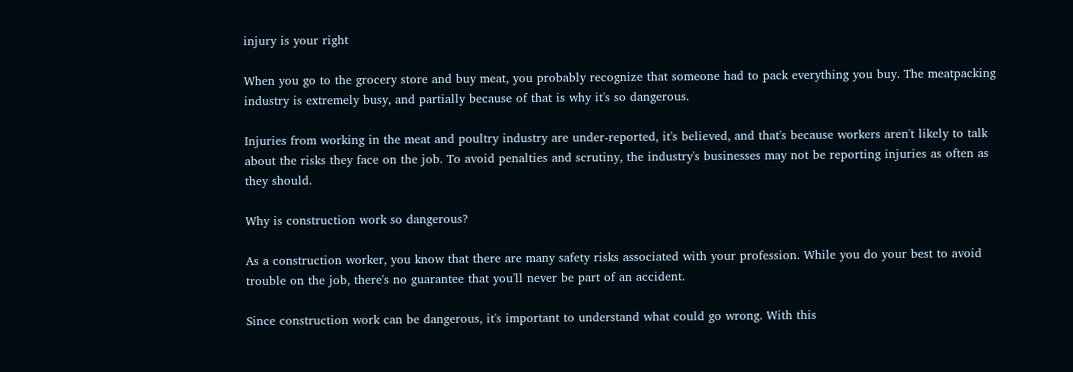injury is your right

When you go to the grocery store and buy meat, you probably recognize that someone had to pack everything you buy. The meatpacking industry is extremely busy, and partially because of that is why it's so dangerous.

Injuries from working in the meat and poultry industry are under-reported, it's believed, and that's because workers aren't likely to talk about the risks they face on the job. To avoid penalties and scrutiny, the industry's businesses may not be reporting injuries as often as they should.

Why is construction work so dangerous?

As a construction worker, you know that there are many safety risks associated with your profession. While you do your best to avoid trouble on the job, there's no guarantee that you'll never be part of an accident.

Since construction work can be dangerous, it's important to understand what could go wrong. With this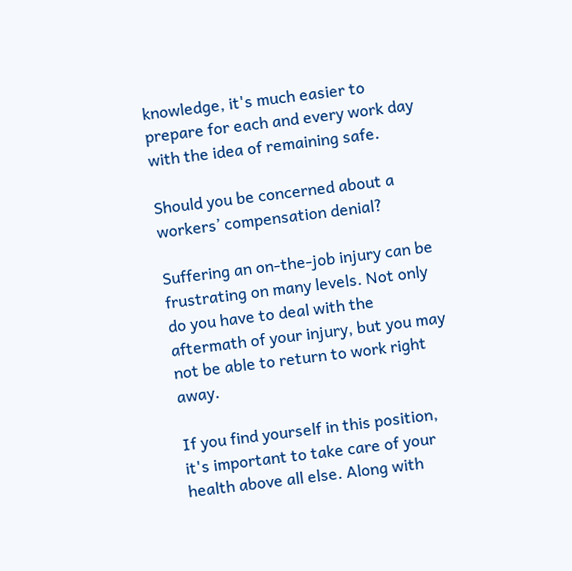knowledge, it's much easier to prepare for each and every work day with the idea of remaining safe.

Should you be concerned about a workers’ compensation denial?

Suffering an on-the-job injury can be frustrating on many levels. Not only do you have to deal with the aftermath of your injury, but you may not be able to return to work right away.

If you find yourself in this position, it's important to take care of your health above all else. Along with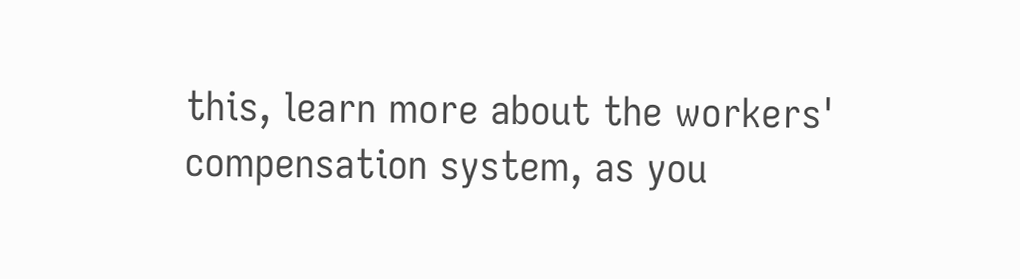this, learn more about the workers' compensation system, as you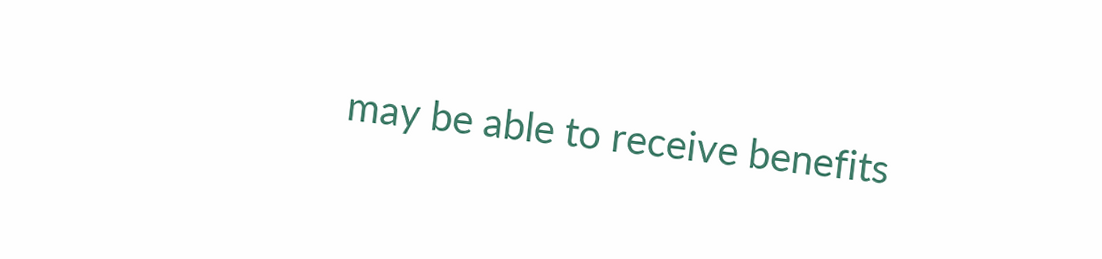may be able to receive benefits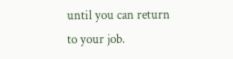until you can return to your job.